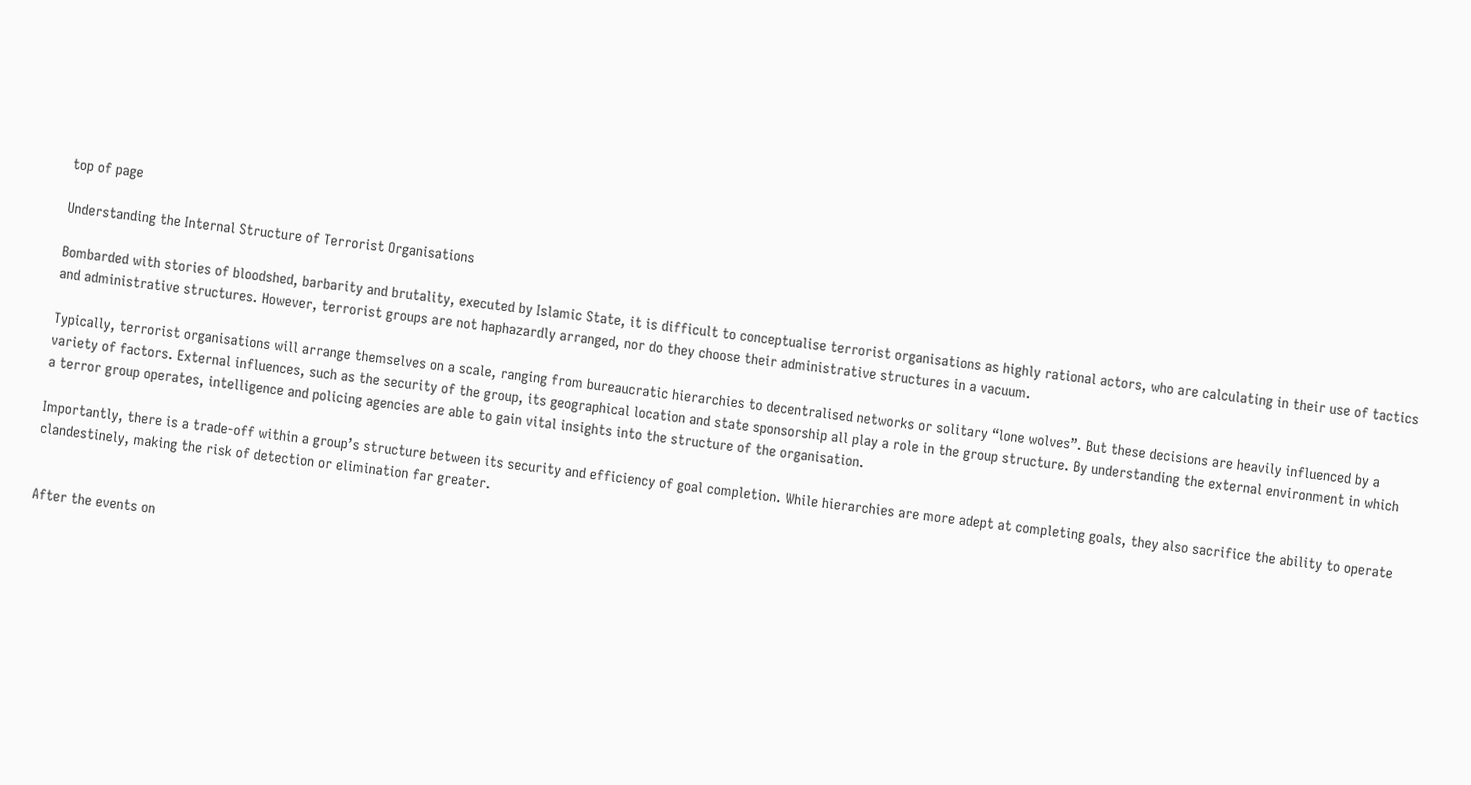top of page

Understanding the Internal Structure of Terrorist Organisations

Bombarded with stories of bloodshed, barbarity and brutality, executed by Islamic State, it is difficult to conceptualise terrorist organisations as highly rational actors, who are calculating in their use of tactics and administrative structures. However, terrorist groups are not haphazardly arranged, nor do they choose their administrative structures in a vacuum.

Typically, terrorist organisations will arrange themselves on a scale, ranging from bureaucratic hierarchies to decentralised networks or solitary “lone wolves”. But these decisions are heavily influenced by a variety of factors. External influences, such as the security of the group, its geographical location and state sponsorship all play a role in the group structure. By understanding the external environment in which a terror group operates, intelligence and policing agencies are able to gain vital insights into the structure of the organisation.

Importantly, there is a trade-off within a group’s structure between its security and efficiency of goal completion. While hierarchies are more adept at completing goals, they also sacrifice the ability to operate clandestinely, making the risk of detection or elimination far greater.


After the events on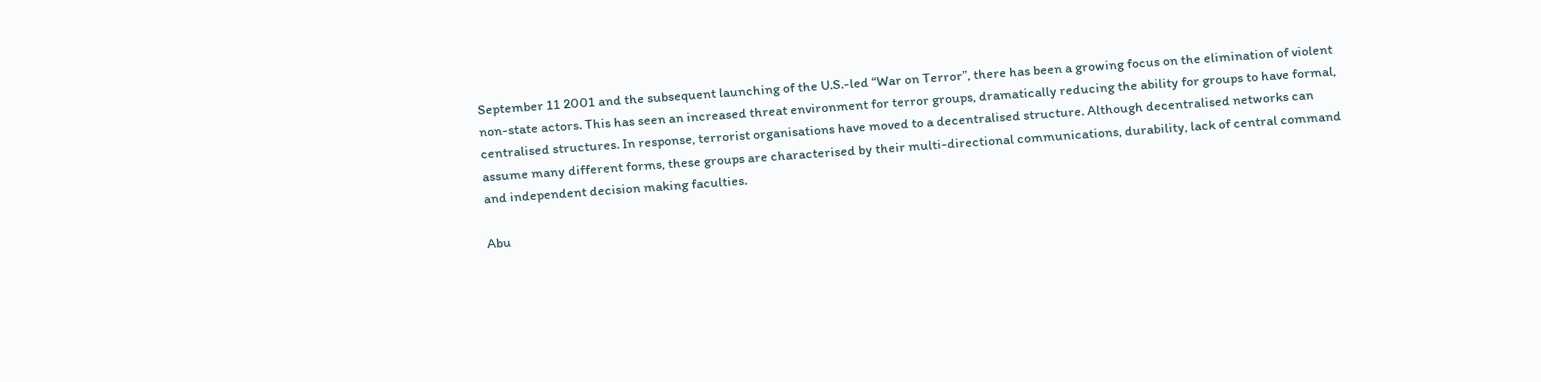September 11 2001 and the subsequent launching of the U.S.-led “War on Terror”, there has been a growing focus on the elimination of violent non-state actors. This has seen an increased threat environment for terror groups, dramatically reducing the ability for groups to have formal, centralised structures. In response, terrorist organisations have moved to a decentralised structure. Although decentralised networks can assume many different forms, these groups are characterised by their multi-directional communications, durability, lack of central command and independent decision making faculties.

Abu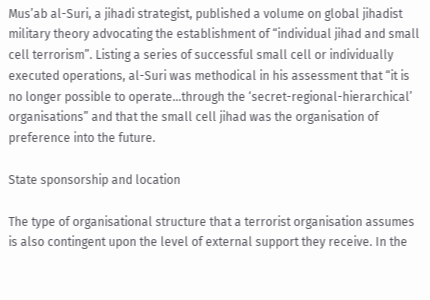Mus’ab al-Suri, a jihadi strategist, published a volume on global jihadist military theory advocating the establishment of “individual jihad and small cell terrorism”. Listing a series of successful small cell or individually executed operations, al-Suri was methodical in his assessment that “it is no longer possible to operate…through the ‘secret-regional-hierarchical’ organisations” and that the small cell jihad was the organisation of preference into the future.

State sponsorship and location

The type of organisational structure that a terrorist organisation assumes is also contingent upon the level of external support they receive. In the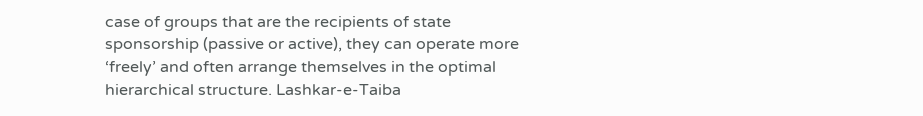case of groups that are the recipients of state sponsorship (passive or active), they can operate more ‘freely’ and often arrange themselves in the optimal hierarchical structure. Lashkar-e-Taiba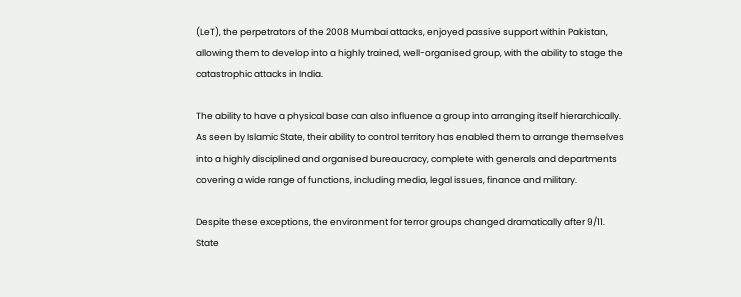(LeT), the perpetrators of the 2008 Mumbai attacks, enjoyed passive support within Pakistan, allowing them to develop into a highly trained, well-organised group, with the ability to stage the catastrophic attacks in India.

The ability to have a physical base can also influence a group into arranging itself hierarchically. As seen by Islamic State, their ability to control territory has enabled them to arrange themselves into a highly disciplined and organised bureaucracy, complete with generals and departments covering a wide range of functions, including media, legal issues, finance and military.

Despite these exceptions, the environment for terror groups changed dramatically after 9/11. State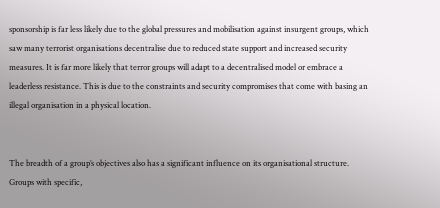sponsorship is far less likely due to the global pressures and mobilisation against insurgent groups, which saw many terrorist organisations decentralise due to reduced state support and increased security measures. It is far more likely that terror groups will adapt to a decentralised model or embrace a leaderless resistance. This is due to the constraints and security compromises that come with basing an illegal organisation in a physical location.


The breadth of a group’s objectives also has a significant influence on its organisational structure. Groups with specific,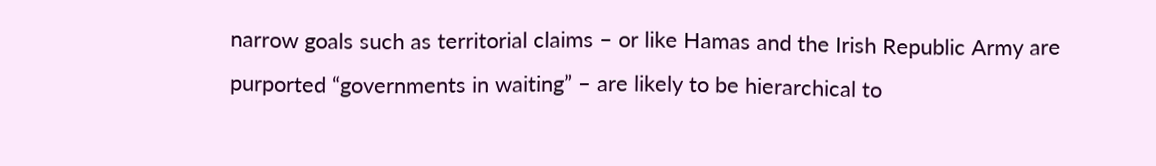narrow goals such as territorial claims – or like Hamas and the Irish Republic Army are purported “governments in waiting” – are likely to be hierarchical to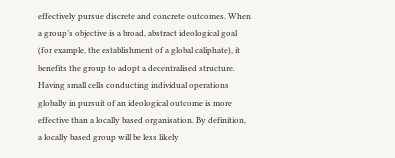effectively pursue discrete and concrete outcomes. When a group’s objective is a broad, abstract ideological goal (for example, the establishment of a global caliphate), it benefits the group to adopt a decentralised structure. Having small cells conducting individual operations globally in pursuit of an ideological outcome is more effective than a locally based organisation. By definition, a locally based group will be less likely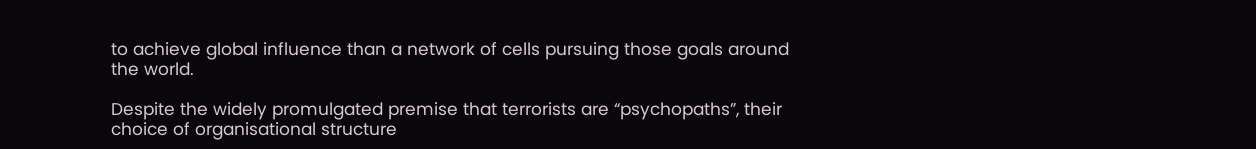to achieve global influence than a network of cells pursuing those goals around the world.

Despite the widely promulgated premise that terrorists are “psychopaths”, their choice of organisational structure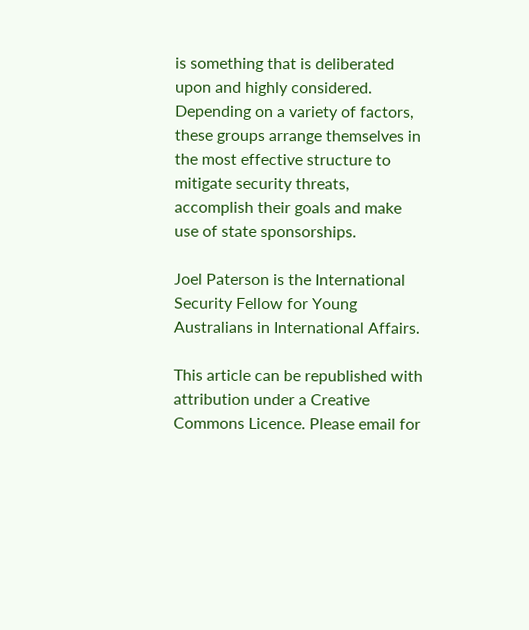is something that is deliberated upon and highly considered. Depending on a variety of factors, these groups arrange themselves in the most effective structure to mitigate security threats, accomplish their goals and make use of state sponsorships.

Joel Paterson is the International Security Fellow for Young Australians in International Affairs.

This article can be republished with attribution under a Creative Commons Licence. Please email for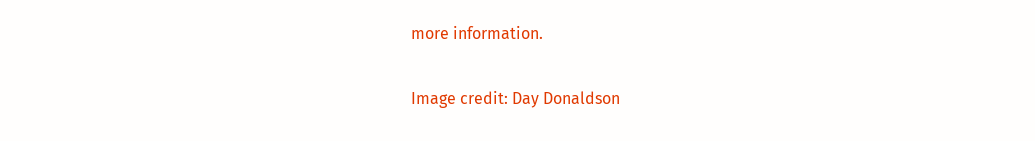more information.

Image credit: Day Donaldson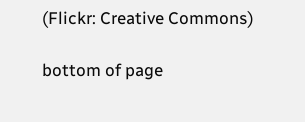(Flickr: Creative Commons)

bottom of page